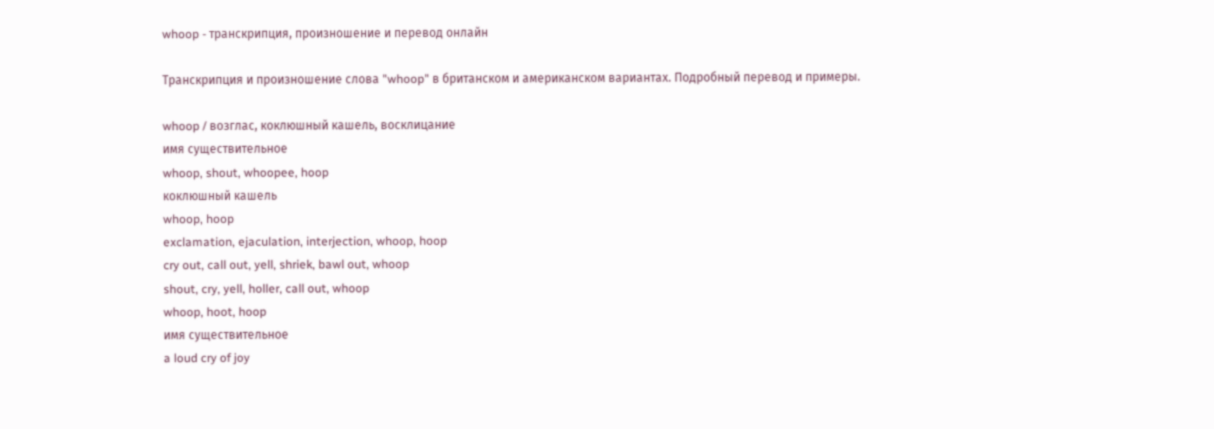whoop - транскрипция, произношение и перевод онлайн

Транскрипция и произношение слова "whoop" в британском и американском вариантах. Подробный перевод и примеры.

whoop / возглас, коклюшный кашель, восклицание
имя существительное
whoop, shout, whoopee, hoop
коклюшный кашель
whoop, hoop
exclamation, ejaculation, interjection, whoop, hoop
cry out, call out, yell, shriek, bawl out, whoop
shout, cry, yell, holler, call out, whoop
whoop, hoot, hoop
имя существительное
a loud cry of joy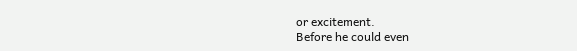or excitement.
Before he could even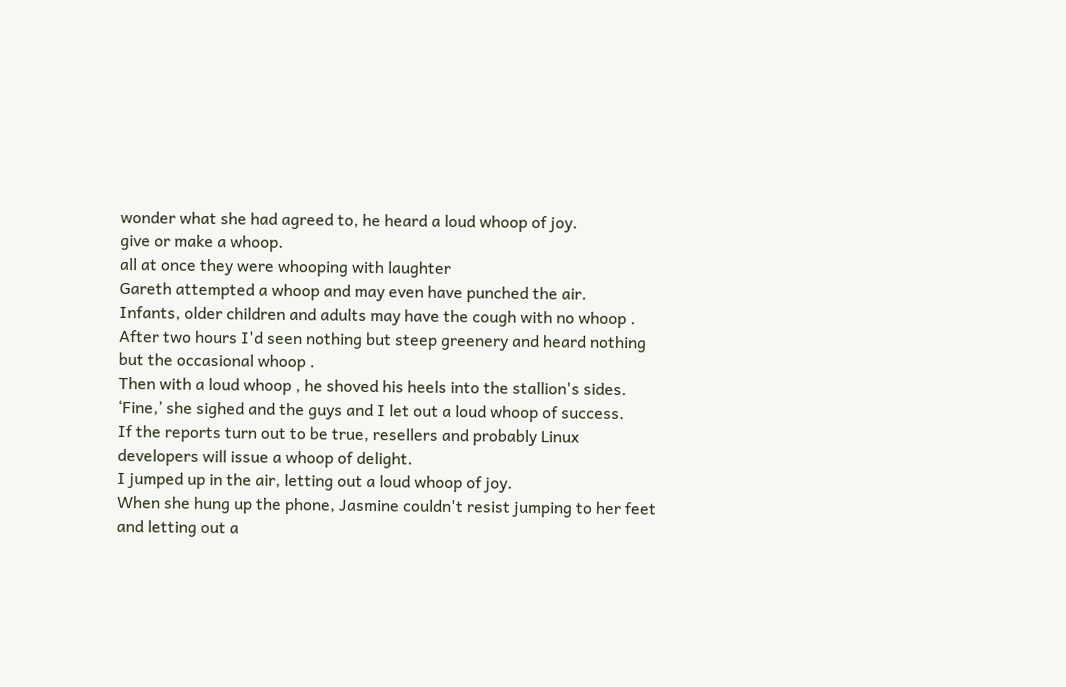wonder what she had agreed to, he heard a loud whoop of joy.
give or make a whoop.
all at once they were whooping with laughter
Gareth attempted a whoop and may even have punched the air.
Infants, older children and adults may have the cough with no whoop .
After two hours I'd seen nothing but steep greenery and heard nothing but the occasional whoop .
Then with a loud whoop , he shoved his heels into the stallion's sides.
‘Fine,’ she sighed and the guys and I let out a loud whoop of success.
If the reports turn out to be true, resellers and probably Linux developers will issue a whoop of delight.
I jumped up in the air, letting out a loud whoop of joy.
When she hung up the phone, Jasmine couldn't resist jumping to her feet and letting out a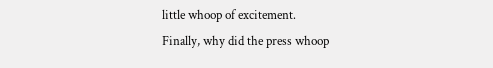little whoop of excitement.
Finally, why did the press whoop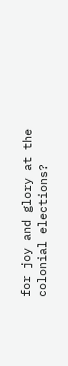for joy and glory at the colonial elections?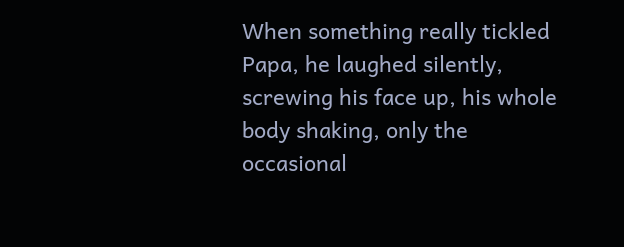When something really tickled Papa, he laughed silently, screwing his face up, his whole body shaking, only the occasional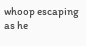whoop escaping as he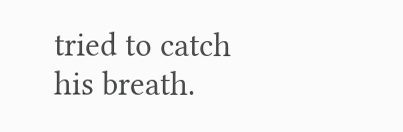tried to catch his breath.